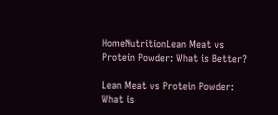HomeNutritionLean Meat vs Protein Powder: What is Better?

Lean Meat vs Protein Powder: What is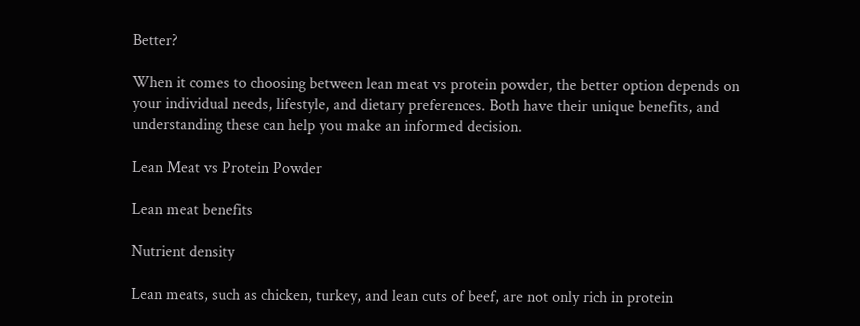Better?

When it comes to choosing between lean meat vs protein powder, the better option depends on your individual needs, lifestyle, and dietary preferences. Both have their unique benefits, and understanding these can help you make an informed decision.

Lean Meat vs Protein Powder

Lean meat benefits

Nutrient density

Lean meats, such as chicken, turkey, and lean cuts of beef, are not only rich in protein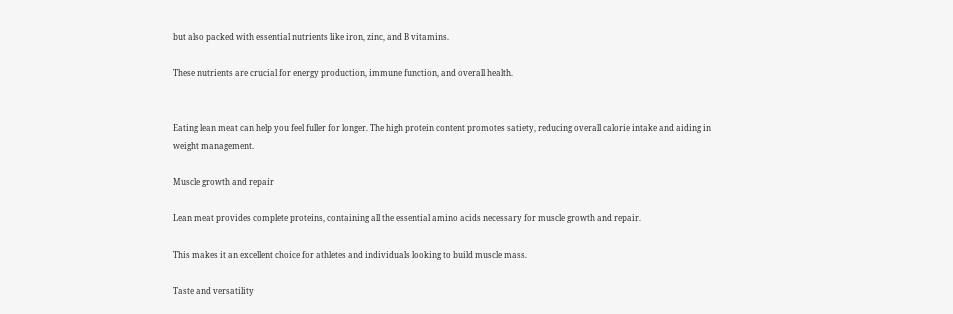but also packed with essential nutrients like iron, zinc, and B vitamins.

These nutrients are crucial for energy production, immune function, and overall health.


Eating lean meat can help you feel fuller for longer. The high protein content promotes satiety, reducing overall calorie intake and aiding in weight management.

Muscle growth and repair

Lean meat provides complete proteins, containing all the essential amino acids necessary for muscle growth and repair.

This makes it an excellent choice for athletes and individuals looking to build muscle mass.

Taste and versatility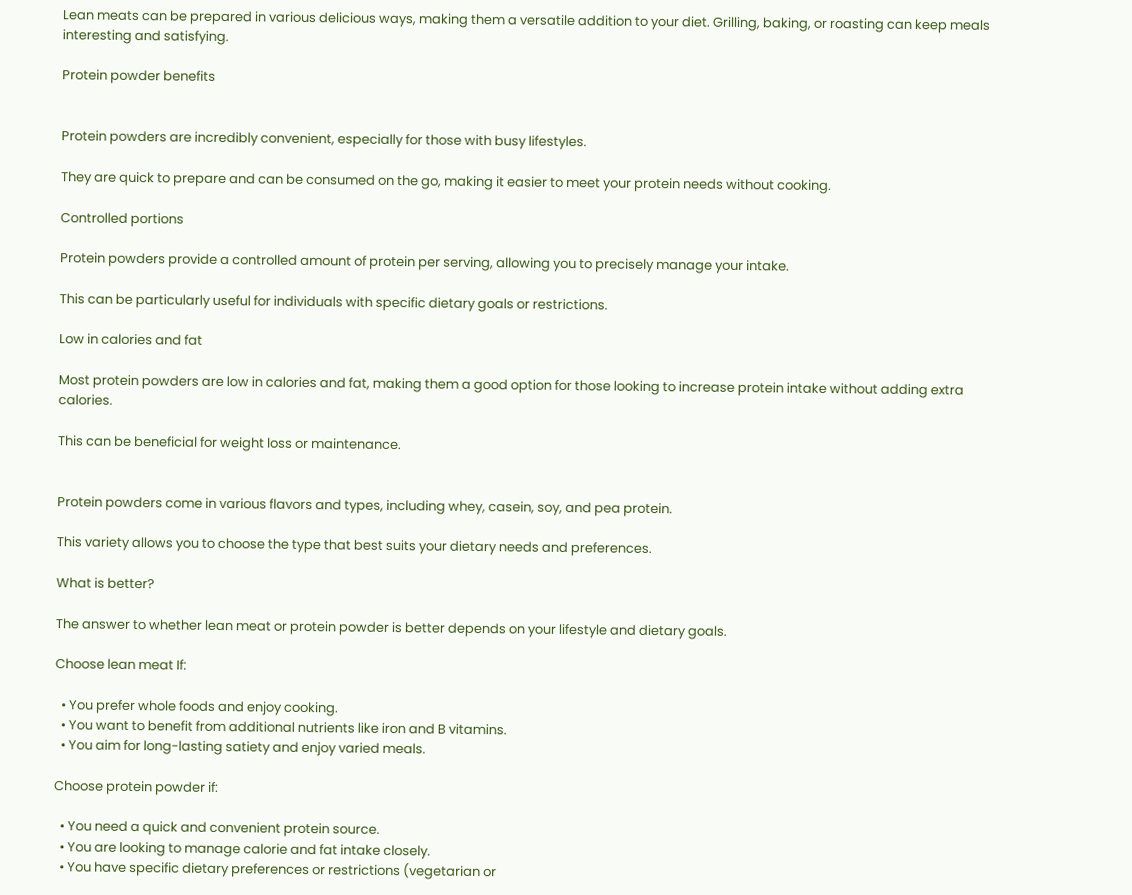Lean meats can be prepared in various delicious ways, making them a versatile addition to your diet. Grilling, baking, or roasting can keep meals interesting and satisfying.

Protein powder benefits


Protein powders are incredibly convenient, especially for those with busy lifestyles.

They are quick to prepare and can be consumed on the go, making it easier to meet your protein needs without cooking.

Controlled portions

Protein powders provide a controlled amount of protein per serving, allowing you to precisely manage your intake.

This can be particularly useful for individuals with specific dietary goals or restrictions.

Low in calories and fat

Most protein powders are low in calories and fat, making them a good option for those looking to increase protein intake without adding extra calories.

This can be beneficial for weight loss or maintenance.


Protein powders come in various flavors and types, including whey, casein, soy, and pea protein.

This variety allows you to choose the type that best suits your dietary needs and preferences.

What is better?

The answer to whether lean meat or protein powder is better depends on your lifestyle and dietary goals.

Choose lean meat If:

  • You prefer whole foods and enjoy cooking.
  • You want to benefit from additional nutrients like iron and B vitamins.
  • You aim for long-lasting satiety and enjoy varied meals.

Choose protein powder if:

  • You need a quick and convenient protein source.
  • You are looking to manage calorie and fat intake closely.
  • You have specific dietary preferences or restrictions (vegetarian or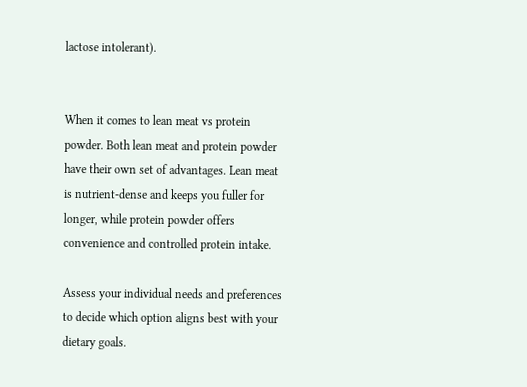lactose intolerant).


When it comes to lean meat vs protein powder. Both lean meat and protein powder have their own set of advantages. Lean meat is nutrient-dense and keeps you fuller for longer, while protein powder offers convenience and controlled protein intake.

Assess your individual needs and preferences to decide which option aligns best with your dietary goals.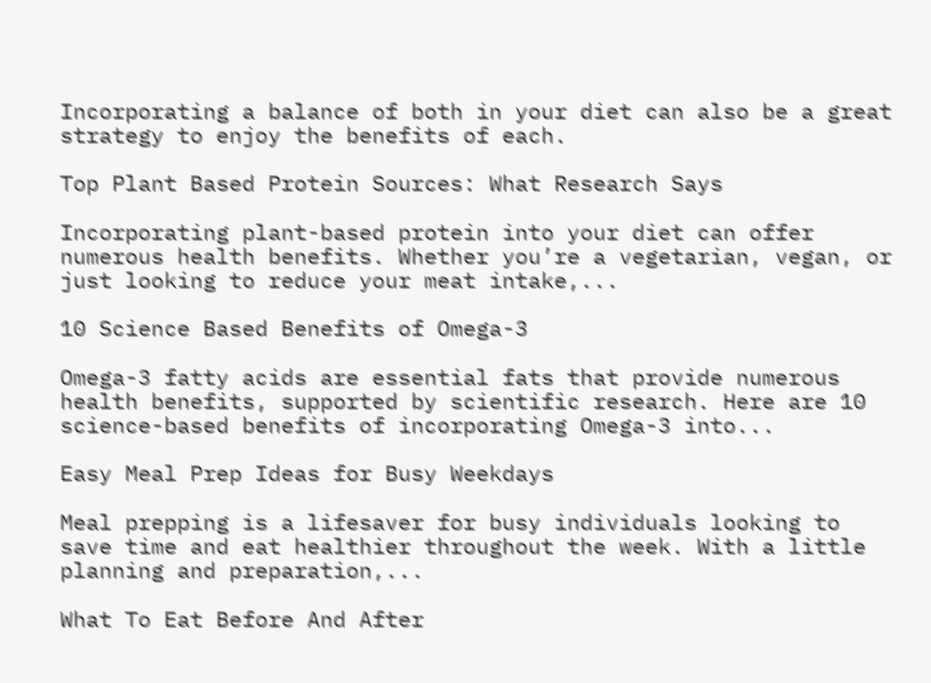Incorporating a balance of both in your diet can also be a great strategy to enjoy the benefits of each.

Top Plant Based Protein Sources: What Research Says

Incorporating plant-based protein into your diet can offer numerous health benefits. Whether you’re a vegetarian, vegan, or just looking to reduce your meat intake,...

10 Science Based Benefits of Omega-3

Omega-3 fatty acids are essential fats that provide numerous health benefits, supported by scientific research. Here are 10 science-based benefits of incorporating Omega-3 into...

Easy Meal Prep Ideas for Busy Weekdays

Meal prepping is a lifesaver for busy individuals looking to save time and eat healthier throughout the week. With a little planning and preparation,...

What To Eat Before And After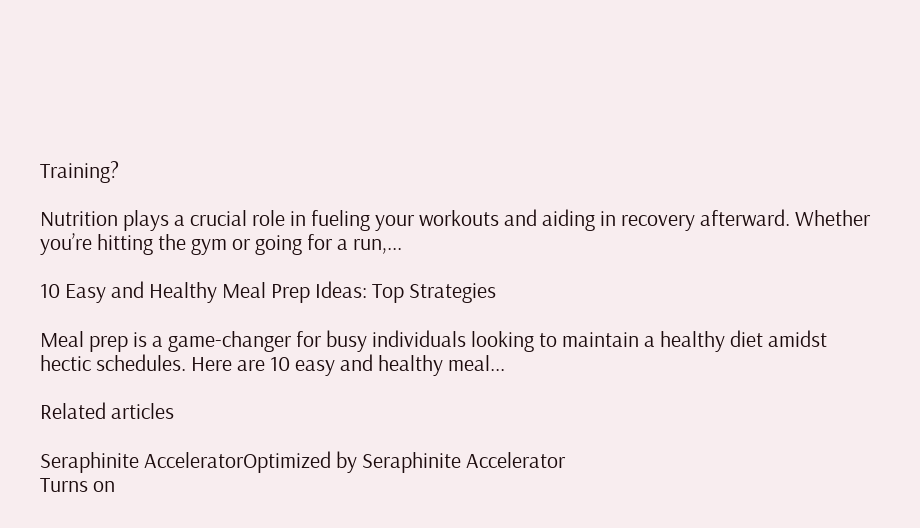Training?

Nutrition plays a crucial role in fueling your workouts and aiding in recovery afterward. Whether you’re hitting the gym or going for a run,...

10 Easy and Healthy Meal Prep Ideas: Top Strategies

Meal prep is a game-changer for busy individuals looking to maintain a healthy diet amidst hectic schedules. Here are 10 easy and healthy meal...

Related articles

Seraphinite AcceleratorOptimized by Seraphinite Accelerator
Turns on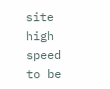site high speed to be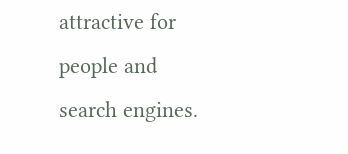attractive for people and search engines.